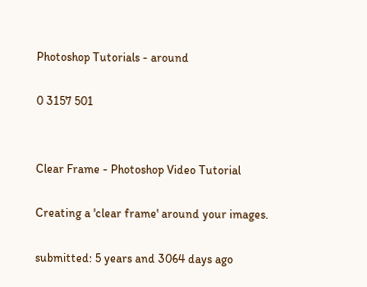Photoshop Tutorials - around

0 3157 501


Clear Frame - Photoshop Video Tutorial

Creating a 'clear frame' around your images.

submitted: 5 years and 3064 days ago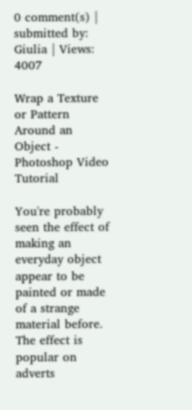0 comment(s) | submitted by: Giulia | Views: 4007

Wrap a Texture or Pattern Around an Object - Photoshop Video Tutorial

You're probably seen the effect of making an everyday object appear to be painted or made of a strange material before. The effect is popular on adverts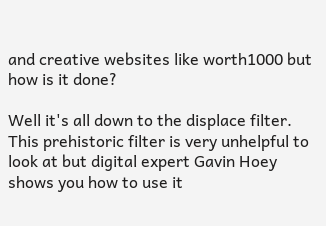and creative websites like worth1000 but how is it done?

Well it's all down to the displace filter. This prehistoric filter is very unhelpful to look at but digital expert Gavin Hoey shows you how to use it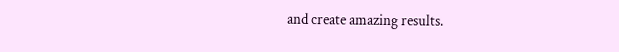and create amazing results.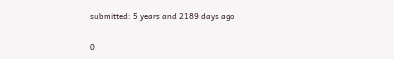submitted: 5 years and 2189 days ago

0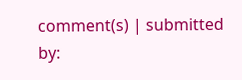comment(s) | submitted by: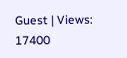Guest | Views: 17400